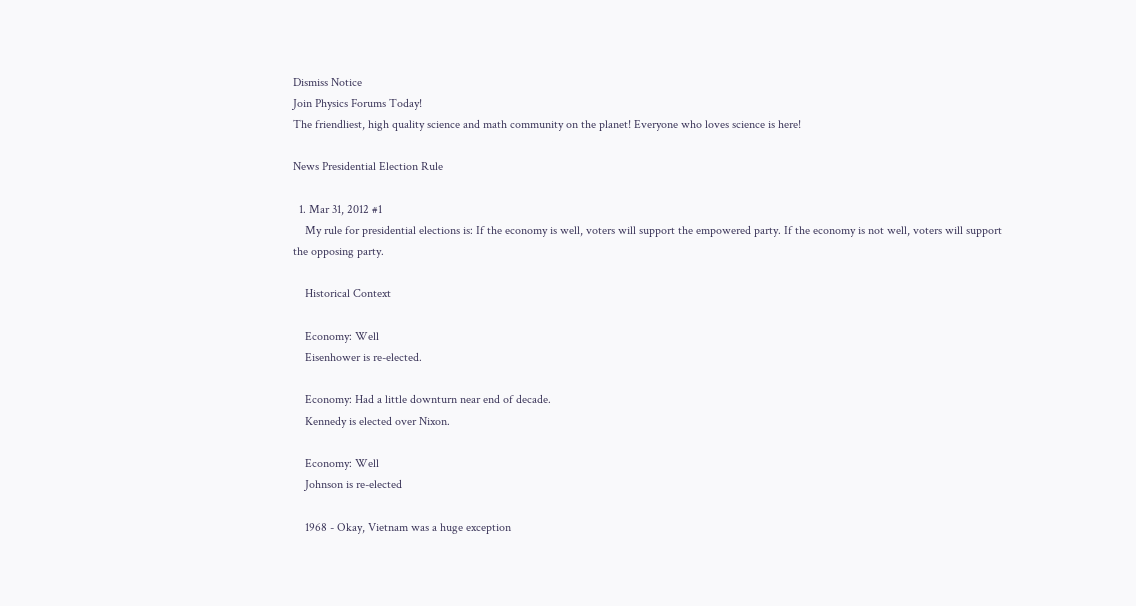Dismiss Notice
Join Physics Forums Today!
The friendliest, high quality science and math community on the planet! Everyone who loves science is here!

News Presidential Election Rule

  1. Mar 31, 2012 #1
    My rule for presidential elections is: If the economy is well, voters will support the empowered party. If the economy is not well, voters will support the opposing party.

    Historical Context

    Economy: Well
    Eisenhower is re-elected.

    Economy: Had a little downturn near end of decade.
    Kennedy is elected over Nixon.

    Economy: Well
    Johnson is re-elected

    1968 - Okay, Vietnam was a huge exception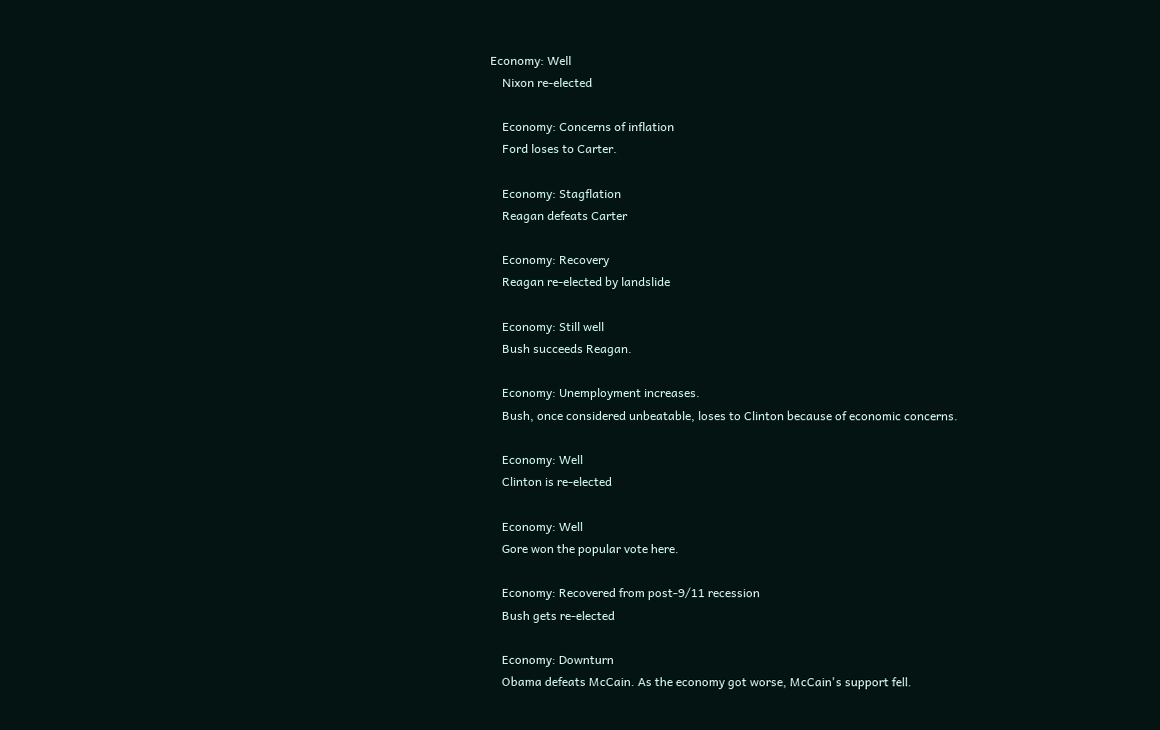Economy: Well
    Nixon re-elected

    Economy: Concerns of inflation
    Ford loses to Carter.

    Economy: Stagflation
    Reagan defeats Carter

    Economy: Recovery
    Reagan re-elected by landslide

    Economy: Still well
    Bush succeeds Reagan.

    Economy: Unemployment increases.
    Bush, once considered unbeatable, loses to Clinton because of economic concerns.

    Economy: Well
    Clinton is re-elected

    Economy: Well
    Gore won the popular vote here.

    Economy: Recovered from post-9/11 recession
    Bush gets re-elected

    Economy: Downturn
    Obama defeats McCain. As the economy got worse, McCain's support fell.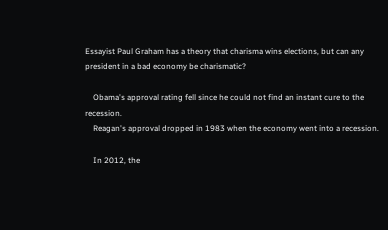Essayist Paul Graham has a theory that charisma wins elections, but can any president in a bad economy be charismatic?

    Obama's approval rating fell since he could not find an instant cure to the recession.
    Reagan's approval dropped in 1983 when the economy went into a recession.

    In 2012, the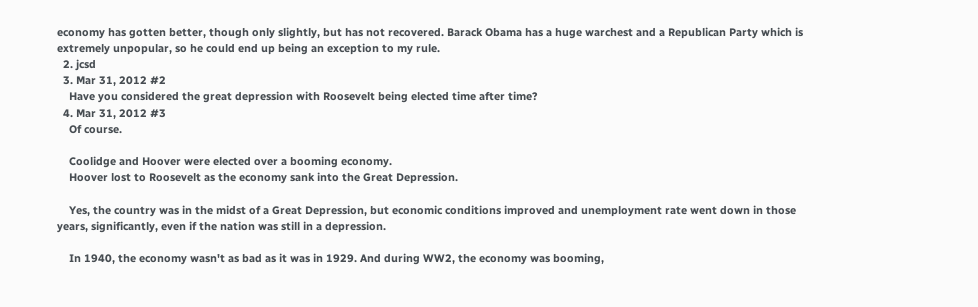economy has gotten better, though only slightly, but has not recovered. Barack Obama has a huge warchest and a Republican Party which is extremely unpopular, so he could end up being an exception to my rule.
  2. jcsd
  3. Mar 31, 2012 #2
    Have you considered the great depression with Roosevelt being elected time after time?
  4. Mar 31, 2012 #3
    Of course.

    Coolidge and Hoover were elected over a booming economy.
    Hoover lost to Roosevelt as the economy sank into the Great Depression.

    Yes, the country was in the midst of a Great Depression, but economic conditions improved and unemployment rate went down in those years, significantly, even if the nation was still in a depression.

    In 1940, the economy wasn't as bad as it was in 1929. And during WW2, the economy was booming,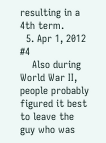resulting in a 4th term.
  5. Apr 1, 2012 #4
    Also during World War II, people probably figured it best to leave the guy who was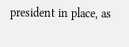president in place, as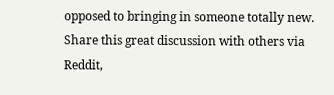opposed to bringing in someone totally new.
Share this great discussion with others via Reddit,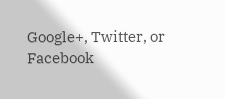Google+, Twitter, or Facebook